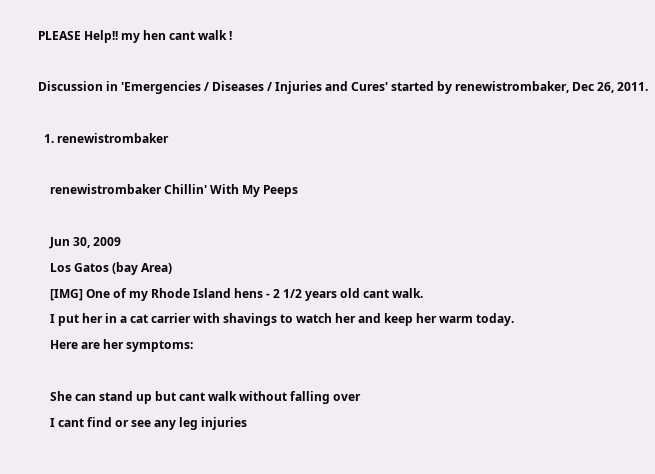PLEASE Help!! my hen cant walk !

Discussion in 'Emergencies / Diseases / Injuries and Cures' started by renewistrombaker, Dec 26, 2011.

  1. renewistrombaker

    renewistrombaker Chillin' With My Peeps

    Jun 30, 2009
    Los Gatos (bay Area)
    [IMG] One of my Rhode Island hens - 2 1/2 years old cant walk.
    I put her in a cat carrier with shavings to watch her and keep her warm today.
    Here are her symptoms:

    She can stand up but cant walk without falling over
    I cant find or see any leg injuries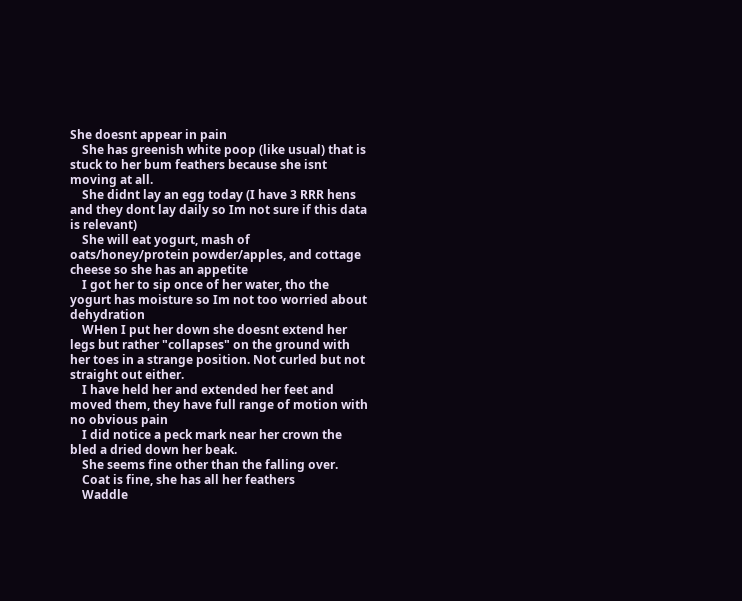She doesnt appear in pain
    She has greenish white poop (like usual) that is stuck to her bum feathers because she isnt moving at all.
    She didnt lay an egg today (I have 3 RRR hens and they dont lay daily so Im not sure if this data is relevant)
    She will eat yogurt, mash of oats/honey/protein powder/apples, and cottage cheese so she has an appetite
    I got her to sip once of her water, tho the yogurt has moisture so Im not too worried about dehydration
    WHen I put her down she doesnt extend her legs but rather "collapses" on the ground with her toes in a strange position. Not curled but not straight out either.
    I have held her and extended her feet and moved them, they have full range of motion with no obvious pain
    I did notice a peck mark near her crown the bled a dried down her beak.
    She seems fine other than the falling over.
    Coat is fine, she has all her feathers
    Waddle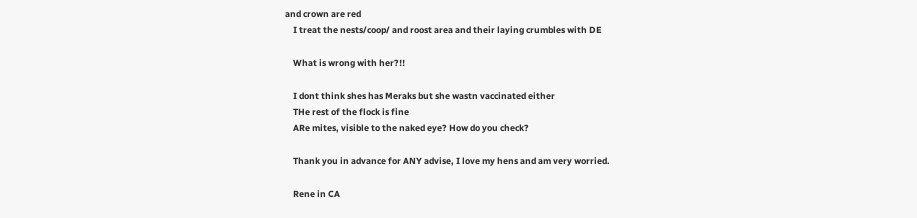and crown are red
    I treat the nests/coop/ and roost area and their laying crumbles with DE

    What is wrong with her?!!

    I dont think shes has Meraks but she wastn vaccinated either
    THe rest of the flock is fine
    ARe mites, visible to the naked eye? How do you check?

    Thank you in advance for ANY advise, I love my hens and am very worried.

    Rene in CA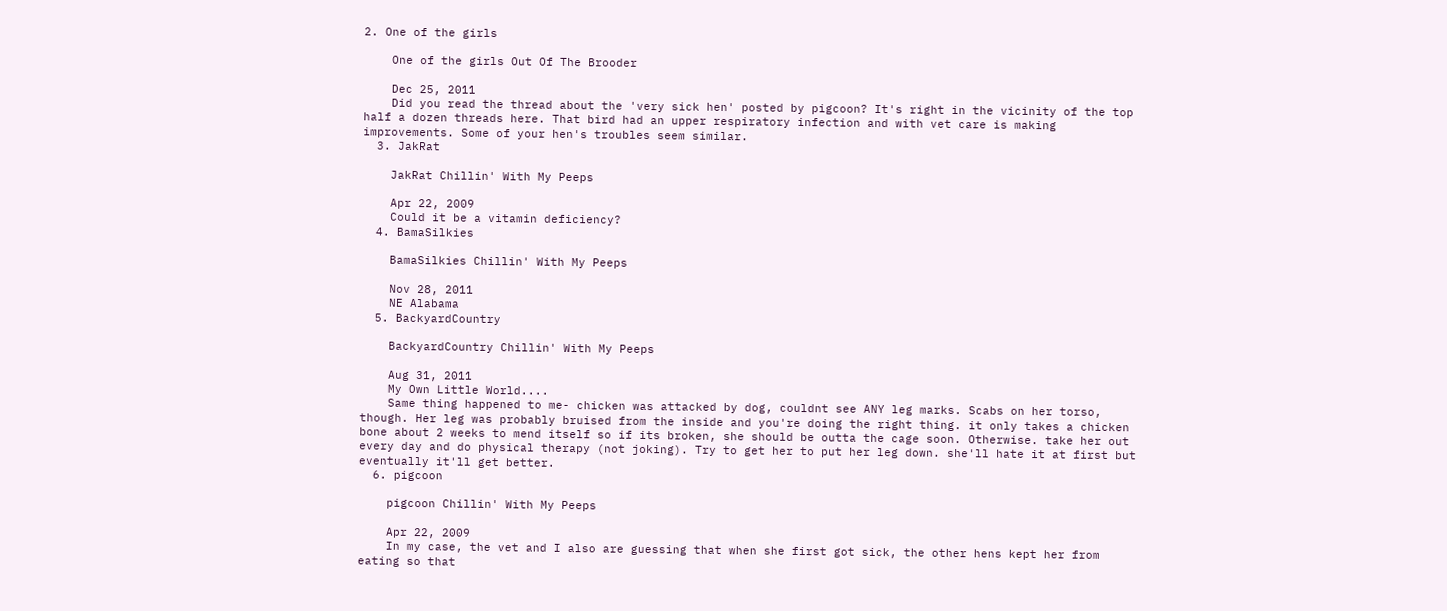2. One of the girls

    One of the girls Out Of The Brooder

    Dec 25, 2011
    Did you read the thread about the 'very sick hen' posted by pigcoon? It's right in the vicinity of the top half a dozen threads here. That bird had an upper respiratory infection and with vet care is making improvements. Some of your hen's troubles seem similar.
  3. JakRat

    JakRat Chillin' With My Peeps

    Apr 22, 2009
    Could it be a vitamin deficiency?
  4. BamaSilkies

    BamaSilkies Chillin' With My Peeps

    Nov 28, 2011
    NE Alabama
  5. BackyardCountry

    BackyardCountry Chillin' With My Peeps

    Aug 31, 2011
    My Own Little World....
    Same thing happened to me- chicken was attacked by dog, couldnt see ANY leg marks. Scabs on her torso, though. Her leg was probably bruised from the inside and you're doing the right thing. it only takes a chicken bone about 2 weeks to mend itself so if its broken, she should be outta the cage soon. Otherwise. take her out every day and do physical therapy (not joking). Try to get her to put her leg down. she'll hate it at first but eventually it'll get better.
  6. pigcoon

    pigcoon Chillin' With My Peeps

    Apr 22, 2009
    In my case, the vet and I also are guessing that when she first got sick, the other hens kept her from eating so that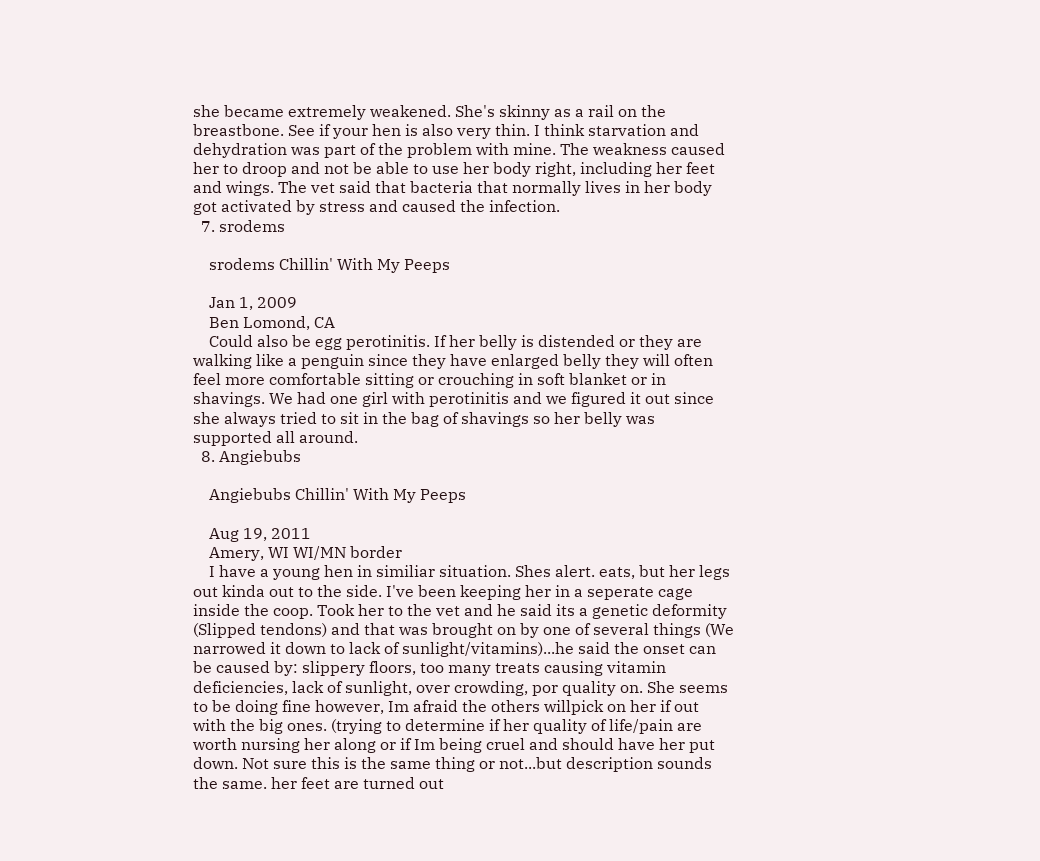she became extremely weakened. She's skinny as a rail on the breastbone. See if your hen is also very thin. I think starvation and dehydration was part of the problem with mine. The weakness caused her to droop and not be able to use her body right, including her feet and wings. The vet said that bacteria that normally lives in her body got activated by stress and caused the infection.
  7. srodems

    srodems Chillin' With My Peeps

    Jan 1, 2009
    Ben Lomond, CA
    Could also be egg perotinitis. If her belly is distended or they are walking like a penguin since they have enlarged belly they will often feel more comfortable sitting or crouching in soft blanket or in shavings. We had one girl with perotinitis and we figured it out since she always tried to sit in the bag of shavings so her belly was supported all around.
  8. Angiebubs

    Angiebubs Chillin' With My Peeps

    Aug 19, 2011
    Amery, WI WI/MN border
    I have a young hen in similiar situation. Shes alert. eats, but her legs out kinda out to the side. I've been keeping her in a seperate cage inside the coop. Took her to the vet and he said its a genetic deformity (Slipped tendons) and that was brought on by one of several things (We narrowed it down to lack of sunlight/vitamins)...he said the onset can be caused by: slippery floors, too many treats causing vitamin deficiencies, lack of sunlight, over crowding, por quality on. She seems to be doing fine however, Im afraid the others willpick on her if out with the big ones. (trying to determine if her quality of life/pain are worth nursing her along or if Im being cruel and should have her put down. Not sure this is the same thing or not...but description sounds the same. her feet are turned out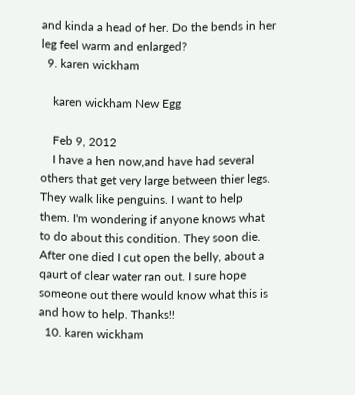and kinda a head of her. Do the bends in her leg feel warm and enlarged?
  9. karen wickham

    karen wickham New Egg

    Feb 9, 2012
    I have a hen now,and have had several others that get very large between thier legs. They walk like penguins. I want to help them. I'm wondering if anyone knows what to do about this condition. They soon die. After one died I cut open the belly, about a qaurt of clear water ran out. I sure hope someone out there would know what this is and how to help. Thanks!!
  10. karen wickham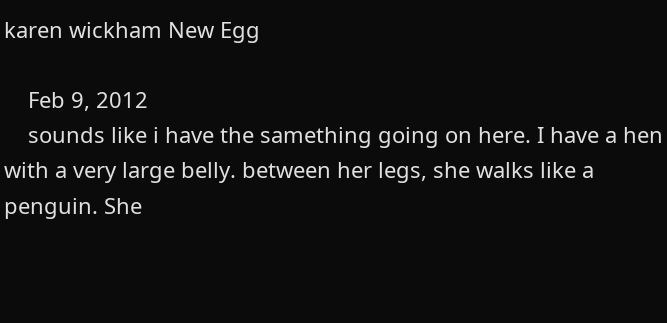karen wickham New Egg

    Feb 9, 2012
    sounds like i have the samething going on here. I have a hen with a very large belly. between her legs, she walks like a penguin. She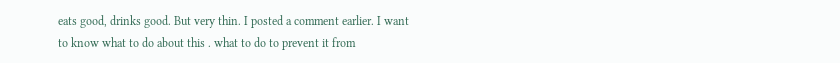eats good, drinks good. But very thin. I posted a comment earlier. I want to know what to do about this . what to do to prevent it from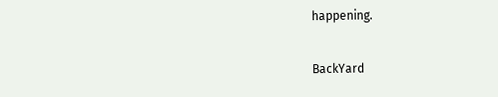happening.

BackYard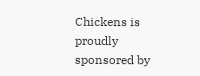Chickens is proudly sponsored by